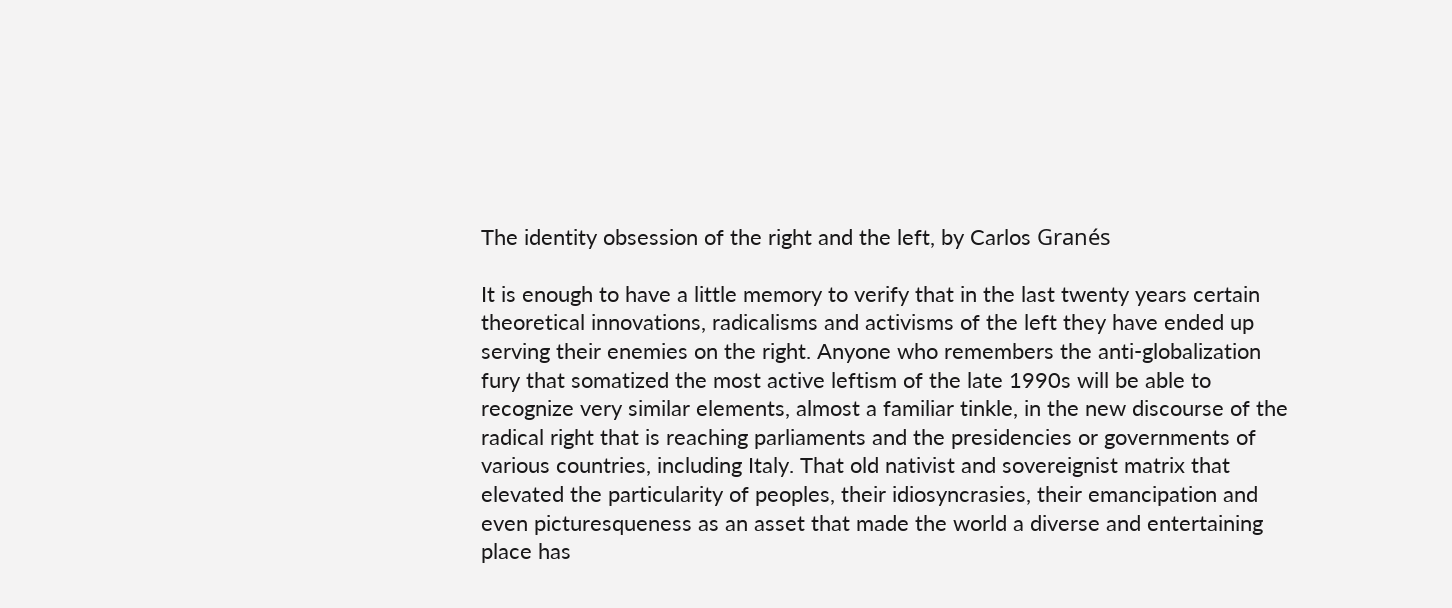The identity obsession of the right and the left, by Carlos Granés

It is enough to have a little memory to verify that in the last twenty years certain theoretical innovations, radicalisms and activisms of the left they have ended up serving their enemies on the right. Anyone who remembers the anti-globalization fury that somatized the most active leftism of the late 1990s will be able to recognize very similar elements, almost a familiar tinkle, in the new discourse of the radical right that is reaching parliaments and the presidencies or governments of various countries, including Italy. That old nativist and sovereignist matrix that elevated the particularity of peoples, their idiosyncrasies, their emancipation and even picturesqueness as an asset that made the world a diverse and entertaining place has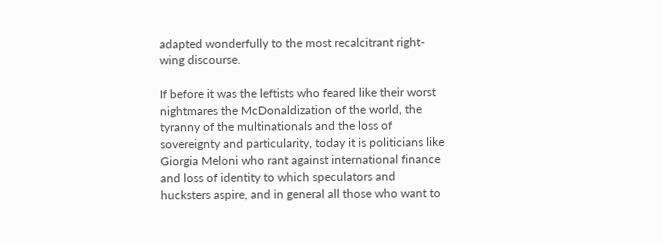adapted wonderfully to the most recalcitrant right-wing discourse.

If before it was the leftists who feared like their worst nightmares the McDonaldization of the world, the tyranny of the multinationals and the loss of sovereignty and particularity, today it is politicians like Giorgia Meloni who rant against international finance and loss of identity to which speculators and hucksters aspire, and in general all those who want to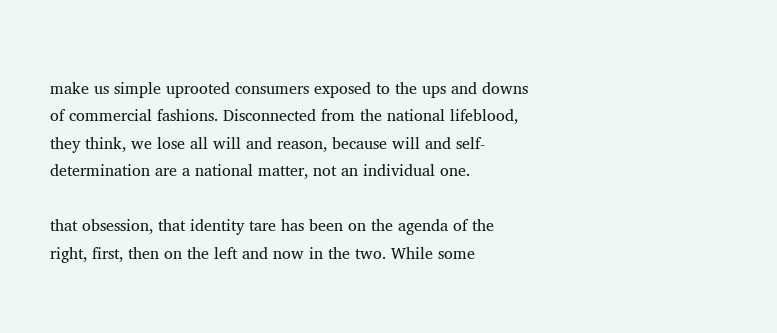make us simple uprooted consumers exposed to the ups and downs of commercial fashions. Disconnected from the national lifeblood, they think, we lose all will and reason, because will and self-determination are a national matter, not an individual one.

that obsession, that identity tare has been on the agenda of the right, first, then on the left and now in the two. While some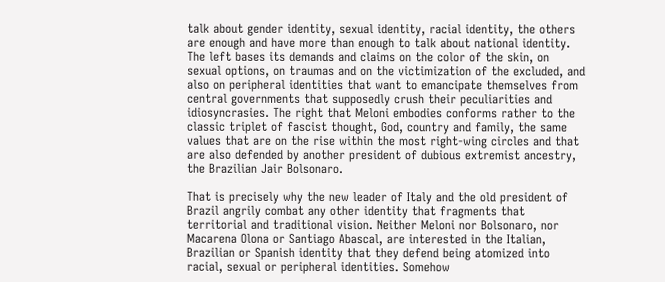talk about gender identity, sexual identity, racial identity, the others are enough and have more than enough to talk about national identity. The left bases its demands and claims on the color of the skin, on sexual options, on traumas and on the victimization of the excluded, and also on peripheral identities that want to emancipate themselves from central governments that supposedly crush their peculiarities and idiosyncrasies. The right that Meloni embodies conforms rather to the classic triplet of fascist thought, God, country and family, the same values that are on the rise within the most right-wing circles and that are also defended by another president of dubious extremist ancestry, the Brazilian Jair Bolsonaro.

That is precisely why the new leader of Italy and the old president of Brazil angrily combat any other identity that fragments that territorial and traditional vision. Neither Meloni nor Bolsonaro, nor Macarena Olona or Santiago Abascal, are interested in the Italian, Brazilian or Spanish identity that they defend being atomized into racial, sexual or peripheral identities. Somehow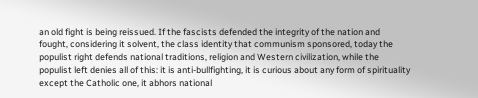an old fight is being reissued. If the fascists defended the integrity of the nation and fought, considering it solvent, the class identity that communism sponsored, today the populist right defends national traditions, religion and Western civilization, while the populist left denies all of this: it is anti-bullfighting, it is curious about any form of spirituality except the Catholic one, it abhors national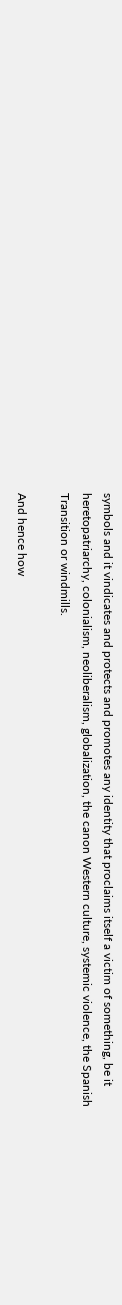symbols and it vindicates and protects and promotes any identity that proclaims itself a victim of something, be it heretopatriarchy, colonialism, neoliberalism, globalization, the canon Western culture, systemic violence, the Spanish Transition or windmills.

And hence how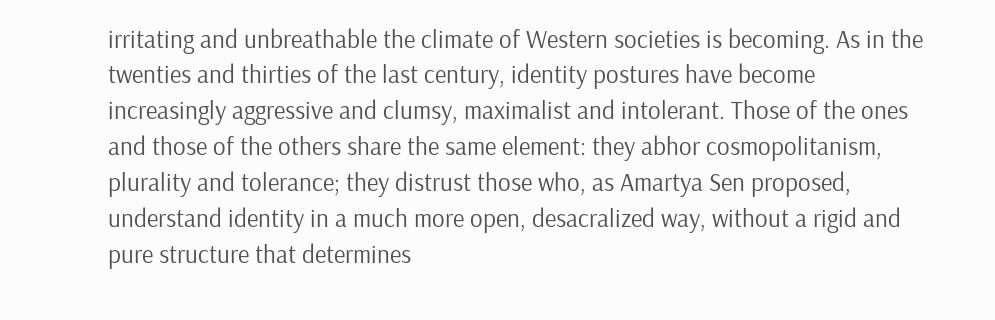irritating and unbreathable the climate of Western societies is becoming. As in the twenties and thirties of the last century, identity postures have become increasingly aggressive and clumsy, maximalist and intolerant. Those of the ones and those of the others share the same element: they abhor cosmopolitanism, plurality and tolerance; they distrust those who, as Amartya Sen proposed, understand identity in a much more open, desacralized way, without a rigid and pure structure that determines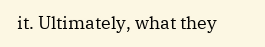it. Ultimately, what they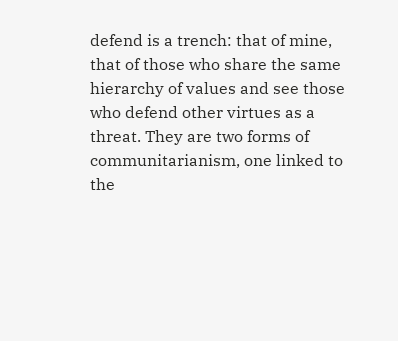defend is a trench: that of mine, that of those who share the same hierarchy of values and see those who defend other virtues as a threat. They are two forms of communitarianism, one linked to the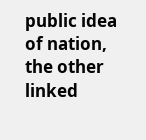public idea of nation, the other linked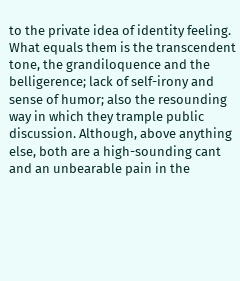to the private idea of identity feeling. What equals them is the transcendent tone, the grandiloquence and the belligerence; lack of self-irony and sense of humor; also the resounding way in which they trample public discussion. Although, above anything else, both are a high-sounding cant and an unbearable pain in the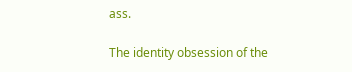ass.

The identity obsession of the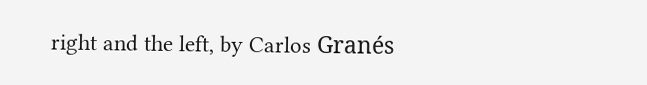right and the left, by Carlos Granés